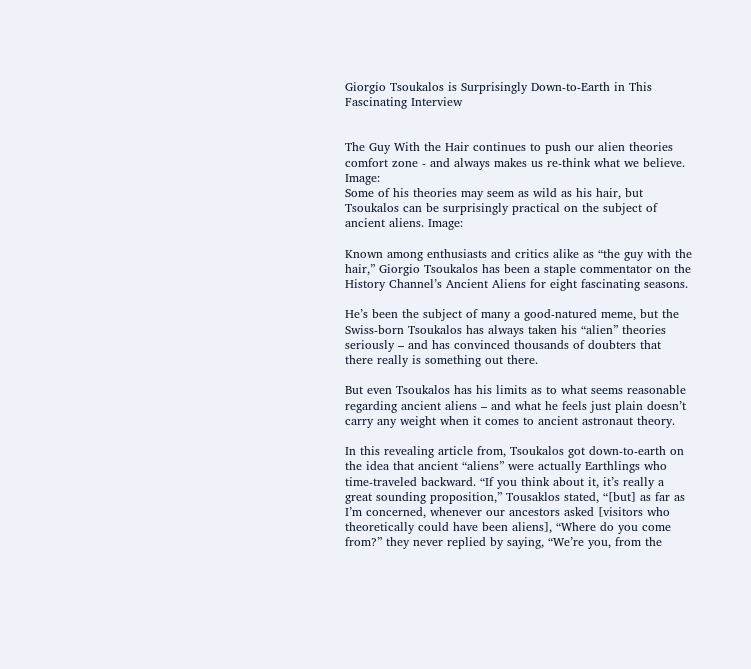Giorgio Tsoukalos is Surprisingly Down-to-Earth in This Fascinating Interview


The Guy With the Hair continues to push our alien theories comfort zone - and always makes us re-think what we believe. Image:
Some of his theories may seem as wild as his hair, but Tsoukalos can be surprisingly practical on the subject of ancient aliens. Image:

Known among enthusiasts and critics alike as “the guy with the hair,” Giorgio Tsoukalos has been a staple commentator on the History Channel’s Ancient Aliens for eight fascinating seasons.

He’s been the subject of many a good-natured meme, but the Swiss-born Tsoukalos has always taken his “alien” theories seriously – and has convinced thousands of doubters that there really is something out there.

But even Tsoukalos has his limits as to what seems reasonable regarding ancient aliens – and what he feels just plain doesn’t carry any weight when it comes to ancient astronaut theory.

In this revealing article from, Tsoukalos got down-to-earth on the idea that ancient “aliens” were actually Earthlings who time-traveled backward. “If you think about it, it’s really a great sounding proposition,” Tousaklos stated, “[but] as far as I’m concerned, whenever our ancestors asked [visitors who theoretically could have been aliens], “Where do you come from?” they never replied by saying, “We’re you, from the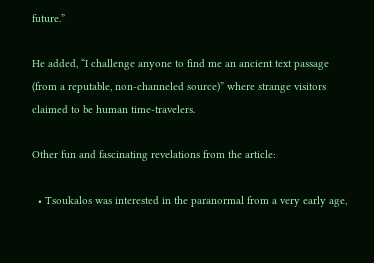future.”

He added, “I challenge anyone to find me an ancient text passage (from a reputable, non-channeled source)” where strange visitors claimed to be human time-travelers.

Other fun and fascinating revelations from the article:

  • Tsoukalos was interested in the paranormal from a very early age,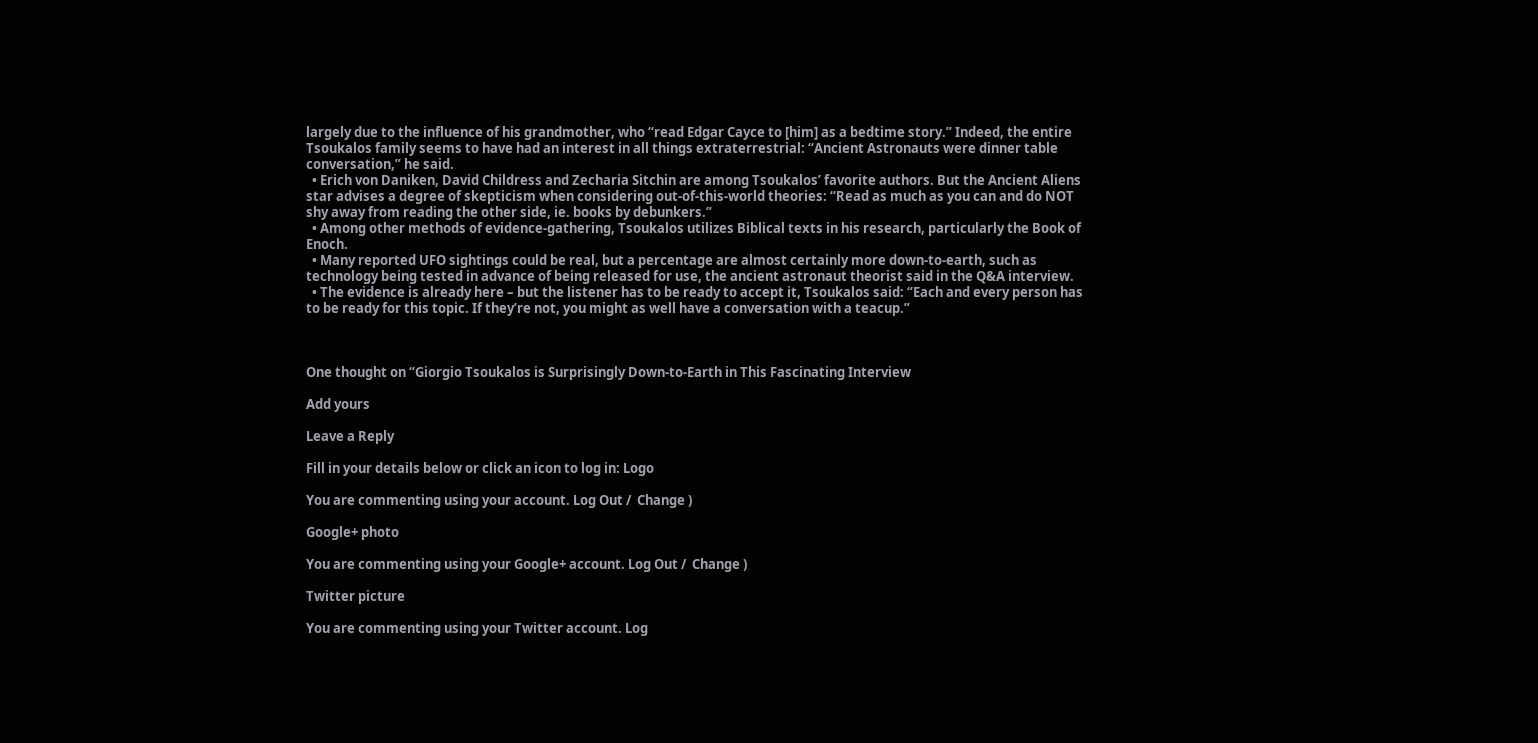largely due to the influence of his grandmother, who “read Edgar Cayce to [him] as a bedtime story.” Indeed, the entire Tsoukalos family seems to have had an interest in all things extraterrestrial: “Ancient Astronauts were dinner table conversation,” he said.
  • Erich von Daniken, David Childress and Zecharia Sitchin are among Tsoukalos’ favorite authors. But the Ancient Aliens star advises a degree of skepticism when considering out-of-this-world theories: “Read as much as you can and do NOT shy away from reading the other side, ie. books by debunkers.”
  • Among other methods of evidence-gathering, Tsoukalos utilizes Biblical texts in his research, particularly the Book of Enoch.
  • Many reported UFO sightings could be real, but a percentage are almost certainly more down-to-earth, such as technology being tested in advance of being released for use, the ancient astronaut theorist said in the Q&A interview.
  • The evidence is already here – but the listener has to be ready to accept it, Tsoukalos said: “Each and every person has to be ready for this topic. If they’re not, you might as well have a conversation with a teacup.”



One thought on “Giorgio Tsoukalos is Surprisingly Down-to-Earth in This Fascinating Interview

Add yours

Leave a Reply

Fill in your details below or click an icon to log in: Logo

You are commenting using your account. Log Out /  Change )

Google+ photo

You are commenting using your Google+ account. Log Out /  Change )

Twitter picture

You are commenting using your Twitter account. Log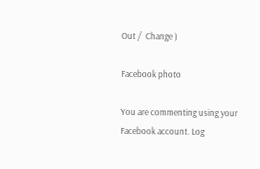Out /  Change )

Facebook photo

You are commenting using your Facebook account. Log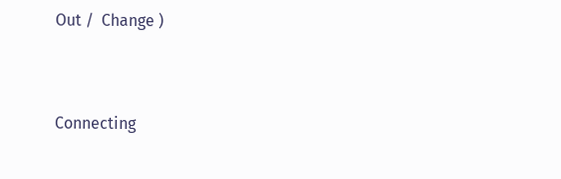Out /  Change )


Connecting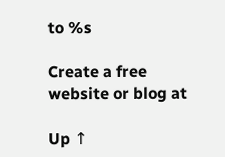to %s

Create a free website or blog at

Up ↑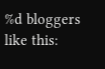%d bloggers like this: